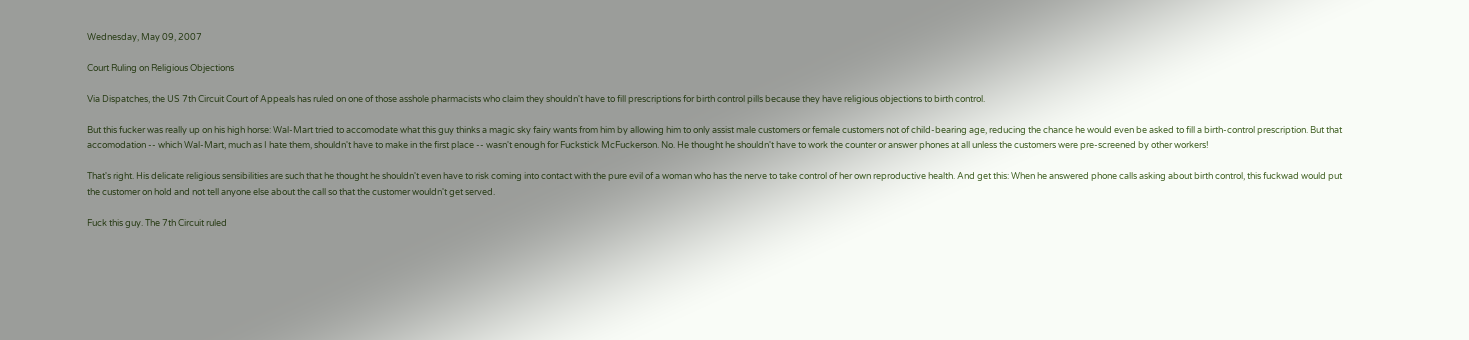Wednesday, May 09, 2007

Court Ruling on Religious Objections

Via Dispatches, the US 7th Circuit Court of Appeals has ruled on one of those asshole pharmacists who claim they shouldn't have to fill prescriptions for birth control pills because they have religious objections to birth control.

But this fucker was really up on his high horse: Wal-Mart tried to accomodate what this guy thinks a magic sky fairy wants from him by allowing him to only assist male customers or female customers not of child-bearing age, reducing the chance he would even be asked to fill a birth-control prescription. But that accomodation -- which Wal-Mart, much as I hate them, shouldn't have to make in the first place -- wasn't enough for Fuckstick McFuckerson. No. He thought he shouldn't have to work the counter or answer phones at all unless the customers were pre-screened by other workers!

That's right. His delicate religious sensibilities are such that he thought he shouldn't even have to risk coming into contact with the pure evil of a woman who has the nerve to take control of her own reproductive health. And get this: When he answered phone calls asking about birth control, this fuckwad would put the customer on hold and not tell anyone else about the call so that the customer wouldn't get served.

Fuck this guy. The 7th Circuit ruled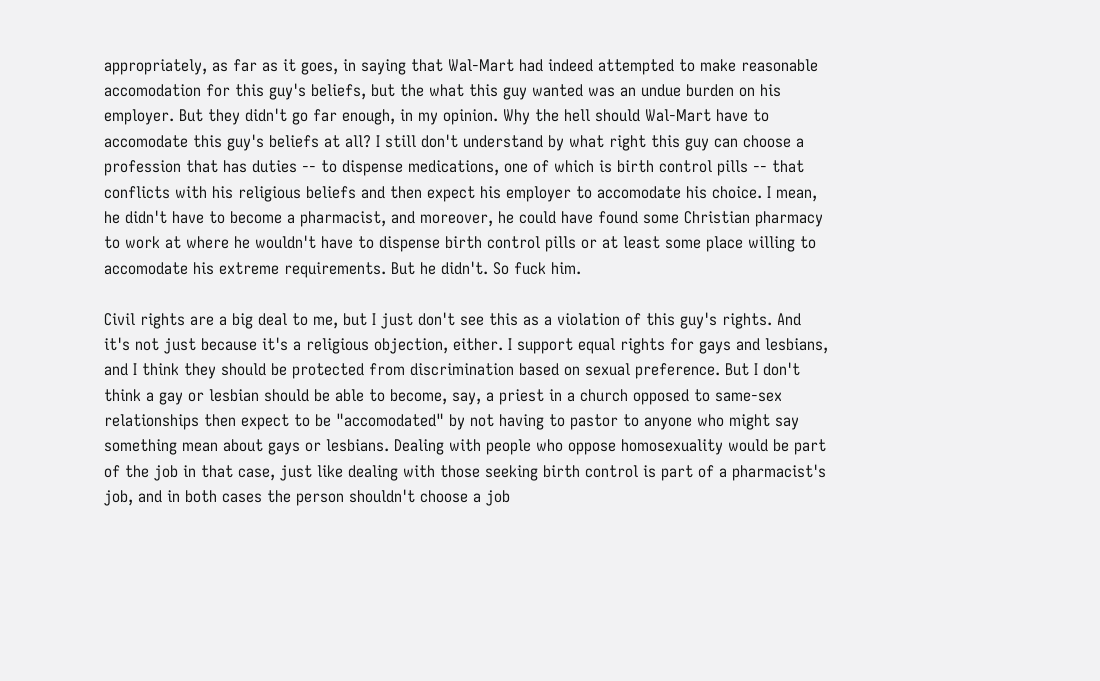appropriately, as far as it goes, in saying that Wal-Mart had indeed attempted to make reasonable accomodation for this guy's beliefs, but the what this guy wanted was an undue burden on his employer. But they didn't go far enough, in my opinion. Why the hell should Wal-Mart have to accomodate this guy's beliefs at all? I still don't understand by what right this guy can choose a profession that has duties -- to dispense medications, one of which is birth control pills -- that conflicts with his religious beliefs and then expect his employer to accomodate his choice. I mean, he didn't have to become a pharmacist, and moreover, he could have found some Christian pharmacy to work at where he wouldn't have to dispense birth control pills or at least some place willing to accomodate his extreme requirements. But he didn't. So fuck him.

Civil rights are a big deal to me, but I just don't see this as a violation of this guy's rights. And it's not just because it's a religious objection, either. I support equal rights for gays and lesbians, and I think they should be protected from discrimination based on sexual preference. But I don't think a gay or lesbian should be able to become, say, a priest in a church opposed to same-sex relationships then expect to be "accomodated" by not having to pastor to anyone who might say something mean about gays or lesbians. Dealing with people who oppose homosexuality would be part of the job in that case, just like dealing with those seeking birth control is part of a pharmacist's job, and in both cases the person shouldn't choose a job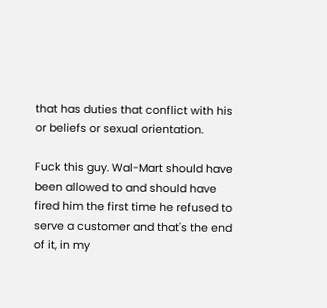that has duties that conflict with his or beliefs or sexual orientation.

Fuck this guy. Wal-Mart should have been allowed to and should have fired him the first time he refused to serve a customer and that's the end of it, in my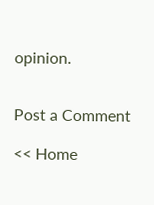opinion.


Post a Comment

<< Home